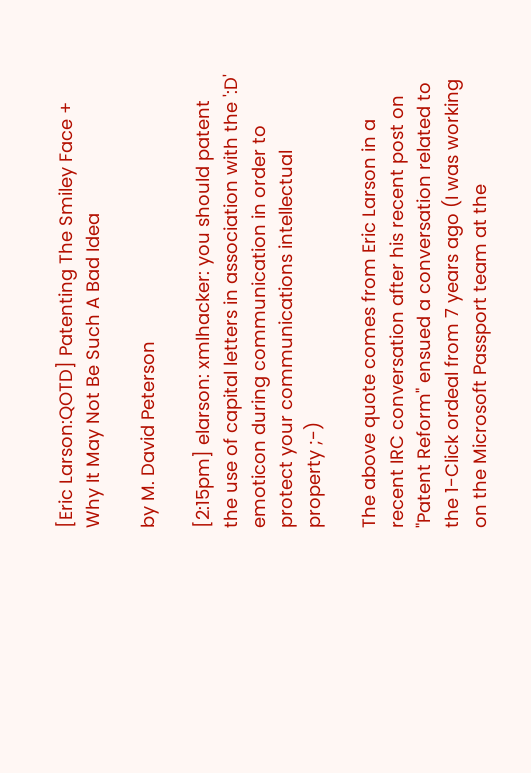[Eric Larson:QOTD] Patenting The Smiley Face + Why It May Not Be Such A Bad Idea

by M. David Peterson

[2:15pm] elarson: xmlhacker: you should patent the use of capital letters in association with the ':D' emoticon during communication in order to protect your communications intellectual property ;-)

The above quote comes from Eric Larson in a recent IRC conversation after his recent post on "Patent Reform" ensued a conversation related to the 1-Click ordeal from 7 years ago (I was working on the Microsoft Passport team at the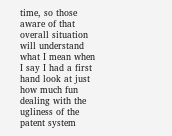time, so those aware of that overall situation will understand what I mean when I say I had a first hand look at just how much fun dealing with the ugliness of the patent system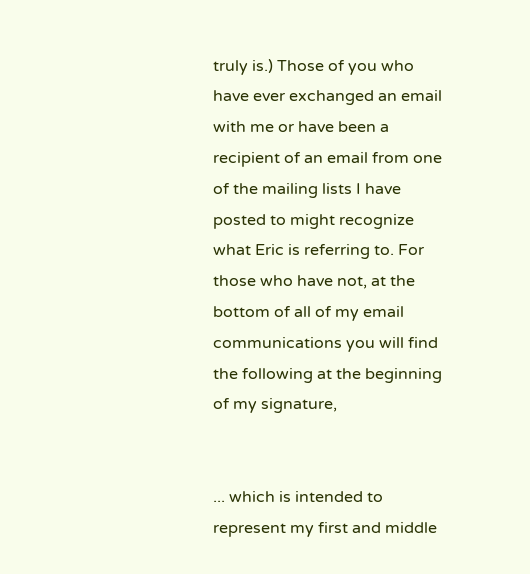truly is.) Those of you who have ever exchanged an email with me or have been a recipient of an email from one of the mailing lists I have posted to might recognize what Eric is referring to. For those who have not, at the bottom of all of my email communications you will find the following at the beginning of my signature,


... which is intended to represent my first and middle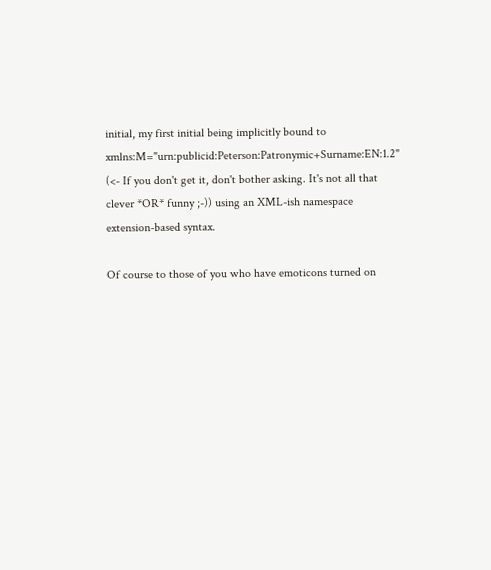initial, my first initial being implicitly bound to xmlns:M="urn:publicid:Peterson:Patronymic+Surname:EN:1.2" (<- If you don't get it, don't bother asking. It's not all that clever *OR* funny ;-)) using an XML-ish namespace extension-based syntax.

Of course to those of you who have emoticons turned on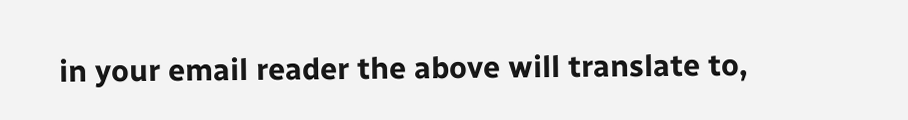in your email reader the above will translate to,